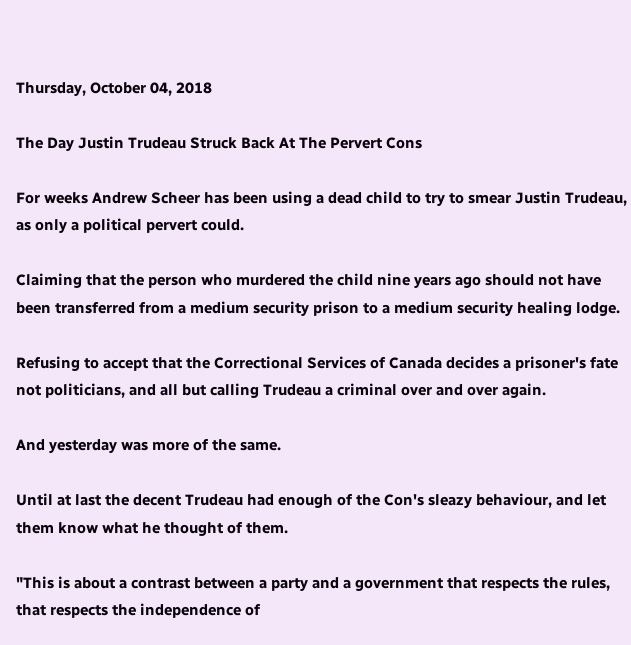Thursday, October 04, 2018

The Day Justin Trudeau Struck Back At The Pervert Cons

For weeks Andrew Scheer has been using a dead child to try to smear Justin Trudeau, as only a political pervert could.

Claiming that the person who murdered the child nine years ago should not have been transferred from a medium security prison to a medium security healing lodge.

Refusing to accept that the Correctional Services of Canada decides a prisoner's fate not politicians, and all but calling Trudeau a criminal over and over again.

And yesterday was more of the same.

Until at last the decent Trudeau had enough of the Con's sleazy behaviour, and let them know what he thought of them.

"This is about a contrast between a party and a government that respects the rules, that respects the independence of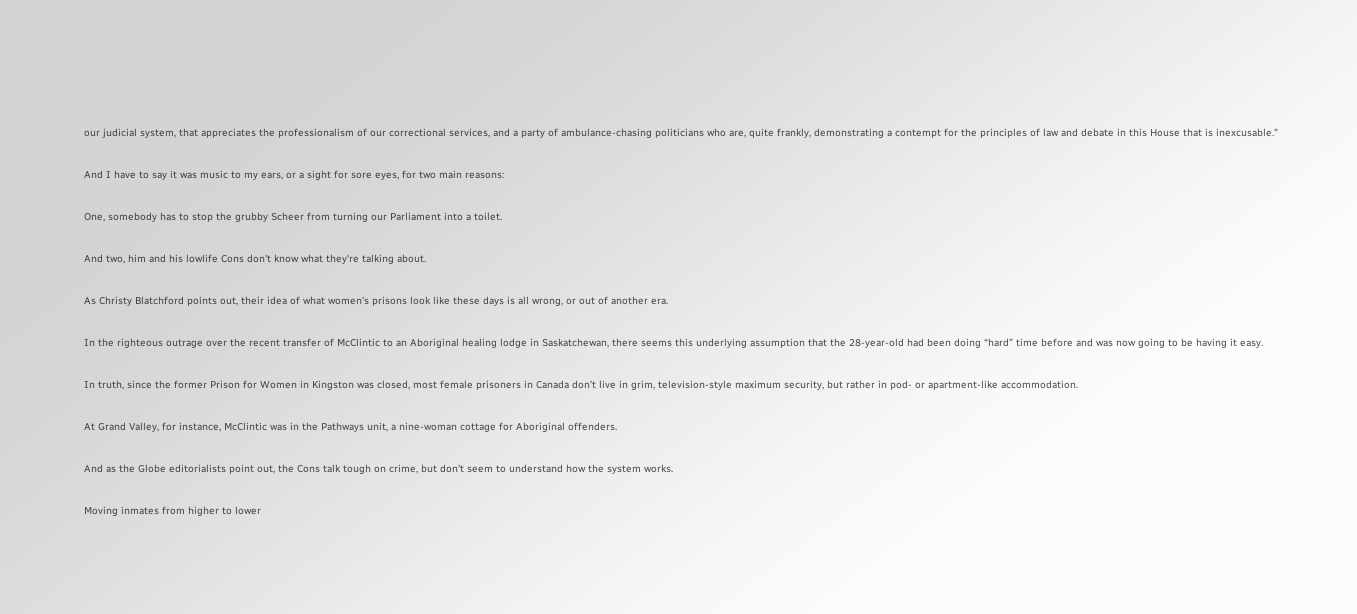our judicial system, that appreciates the professionalism of our correctional services, and a party of ambulance-chasing politicians who are, quite frankly, demonstrating a contempt for the principles of law and debate in this House that is inexcusable."

And I have to say it was music to my ears, or a sight for sore eyes, for two main reasons:

One, somebody has to stop the grubby Scheer from turning our Parliament into a toilet.

And two, him and his lowlife Cons don't know what they're talking about.

As Christy Blatchford points out, their idea of what women's prisons look like these days is all wrong, or out of another era.

In the righteous outrage over the recent transfer of McClintic to an Aboriginal healing lodge in Saskatchewan, there seems this underlying assumption that the 28-year-old had been doing “hard” time before and was now going to be having it easy.

In truth, since the former Prison for Women in Kingston was closed, most female prisoners in Canada don’t live in grim, television-style maximum security, but rather in pod- or apartment-like accommodation.

At Grand Valley, for instance, McClintic was in the Pathways unit, a nine-woman cottage for Aboriginal offenders.

And as the Globe editorialists point out, the Cons talk tough on crime, but don't seem to understand how the system works.

Moving inmates from higher to lower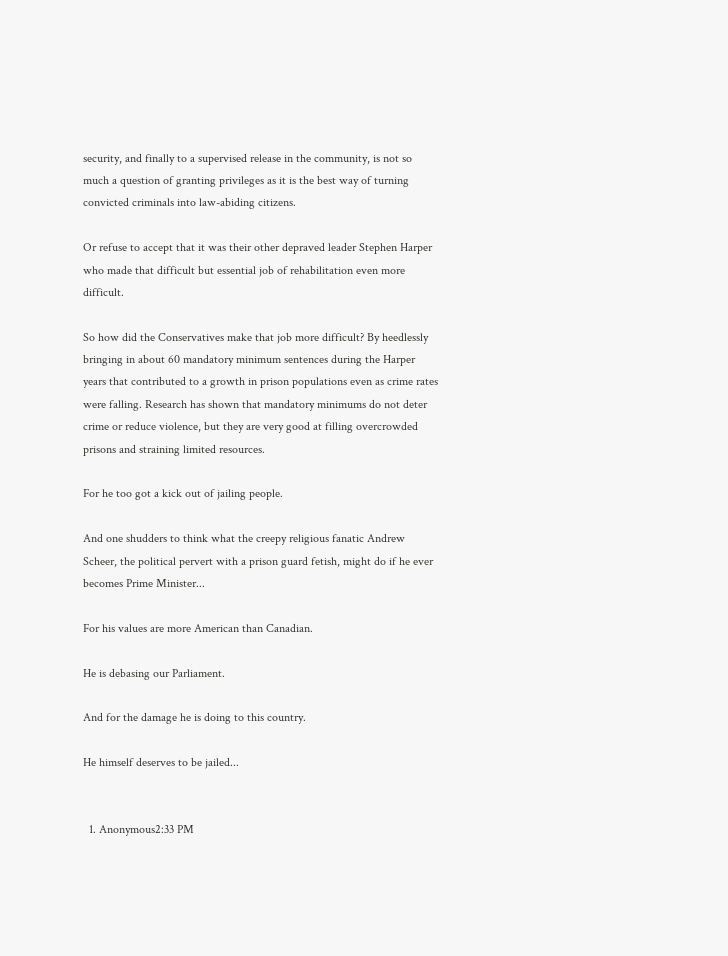security, and finally to a supervised release in the community, is not so much a question of granting privileges as it is the best way of turning convicted criminals into law-abiding citizens.

Or refuse to accept that it was their other depraved leader Stephen Harper who made that difficult but essential job of rehabilitation even more difficult.

So how did the Conservatives make that job more difficult? By heedlessly bringing in about 60 mandatory minimum sentences during the Harper years that contributed to a growth in prison populations even as crime rates were falling. Research has shown that mandatory minimums do not deter crime or reduce violence, but they are very good at filling overcrowded prisons and straining limited resources.

For he too got a kick out of jailing people.

And one shudders to think what the creepy religious fanatic Andrew Scheer, the political pervert with a prison guard fetish, might do if he ever becomes Prime Minister...

For his values are more American than Canadian.

He is debasing our Parliament.

And for the damage he is doing to this country.

He himself deserves to be jailed...


  1. Anonymous2:33 PM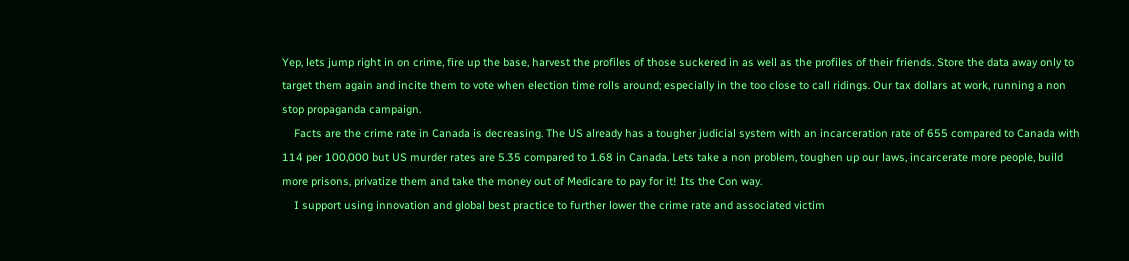Yep, lets jump right in on crime, fire up the base, harvest the profiles of those suckered in as well as the profiles of their friends. Store the data away only to target them again and incite them to vote when election time rolls around; especially in the too close to call ridings. Our tax dollars at work, running a non stop propaganda campaign.
    Facts are the crime rate in Canada is decreasing. The US already has a tougher judicial system with an incarceration rate of 655 compared to Canada with 114 per 100,000 but US murder rates are 5.35 compared to 1.68 in Canada. Lets take a non problem, toughen up our laws, incarcerate more people, build more prisons, privatize them and take the money out of Medicare to pay for it! Its the Con way.
    I support using innovation and global best practice to further lower the crime rate and associated victim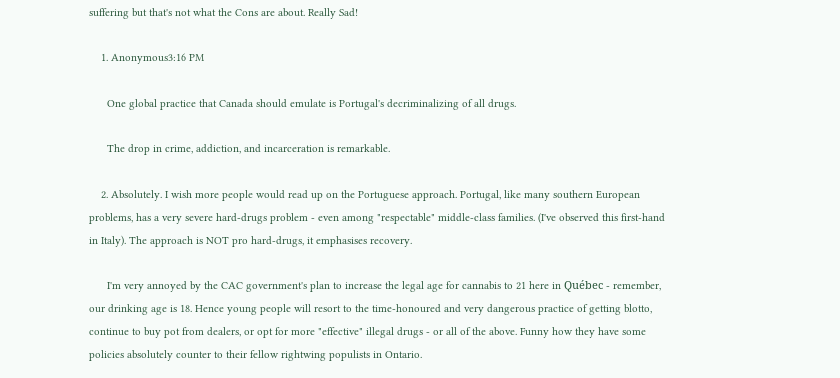suffering but that's not what the Cons are about. Really Sad!

    1. Anonymous3:16 PM

      One global practice that Canada should emulate is Portugal's decriminalizing of all drugs.

      The drop in crime, addiction, and incarceration is remarkable.

    2. Absolutely. I wish more people would read up on the Portuguese approach. Portugal, like many southern European problems, has a very severe hard-drugs problem - even among "respectable" middle-class families. (I've observed this first-hand in Italy). The approach is NOT pro hard-drugs, it emphasises recovery.

      I'm very annoyed by the CAC government's plan to increase the legal age for cannabis to 21 here in Québec - remember, our drinking age is 18. Hence young people will resort to the time-honoured and very dangerous practice of getting blotto, continue to buy pot from dealers, or opt for more "effective" illegal drugs - or all of the above. Funny how they have some policies absolutely counter to their fellow rightwing populists in Ontario.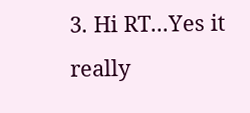3. Hi RT...Yes it really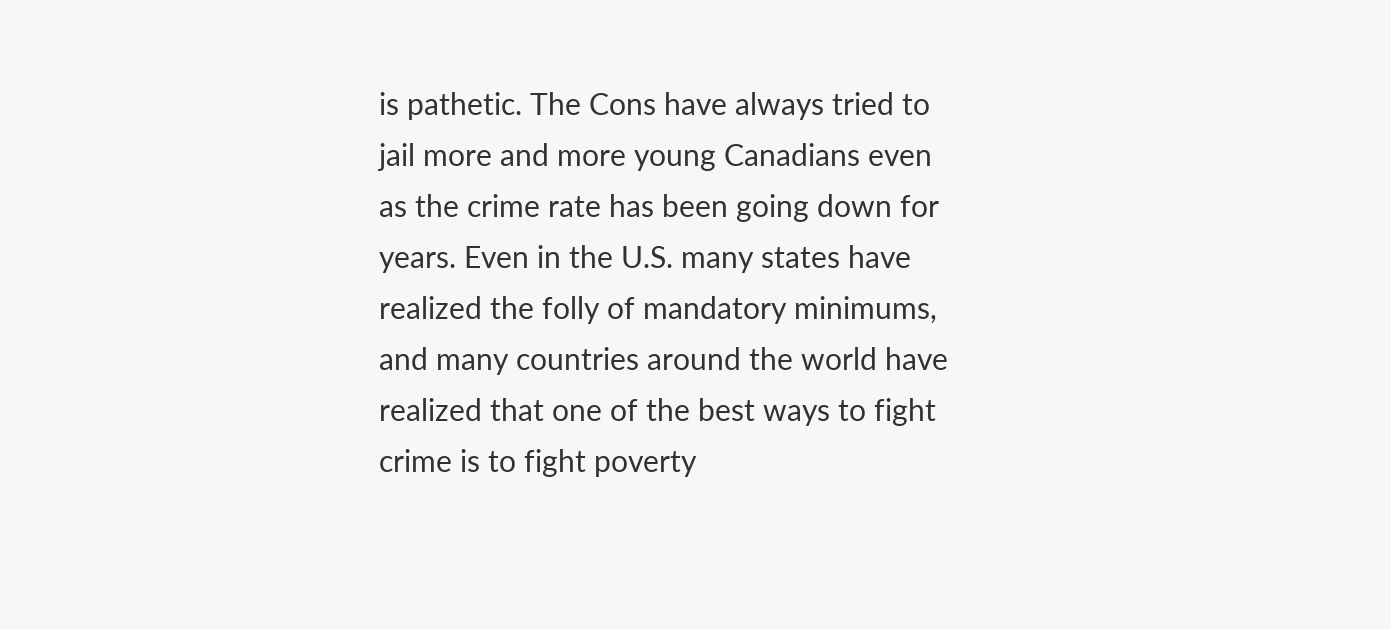is pathetic. The Cons have always tried to jail more and more young Canadians even as the crime rate has been going down for years. Even in the U.S. many states have realized the folly of mandatory minimums, and many countries around the world have realized that one of the best ways to fight crime is to fight poverty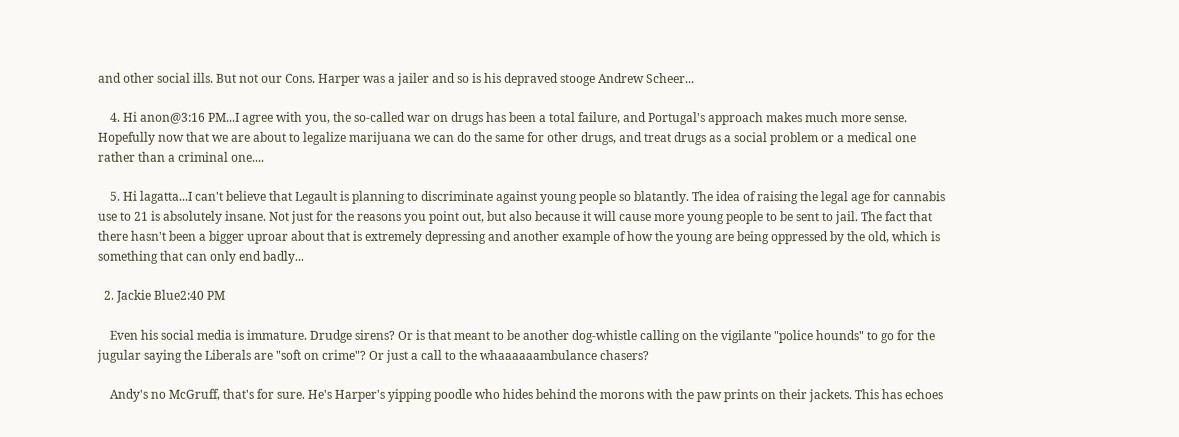and other social ills. But not our Cons. Harper was a jailer and so is his depraved stooge Andrew Scheer...

    4. Hi anon@3:16 PM...I agree with you, the so-called war on drugs has been a total failure, and Portugal's approach makes much more sense. Hopefully now that we are about to legalize marijuana we can do the same for other drugs, and treat drugs as a social problem or a medical one rather than a criminal one....

    5. Hi lagatta...I can't believe that Legault is planning to discriminate against young people so blatantly. The idea of raising the legal age for cannabis use to 21 is absolutely insane. Not just for the reasons you point out, but also because it will cause more young people to be sent to jail. The fact that there hasn't been a bigger uproar about that is extremely depressing and another example of how the young are being oppressed by the old, which is something that can only end badly...

  2. Jackie Blue2:40 PM

    Even his social media is immature. Drudge sirens? Or is that meant to be another dog-whistle calling on the vigilante "police hounds" to go for the jugular saying the Liberals are "soft on crime"? Or just a call to the whaaaaaambulance chasers?

    Andy's no McGruff, that's for sure. He's Harper's yipping poodle who hides behind the morons with the paw prints on their jackets. This has echoes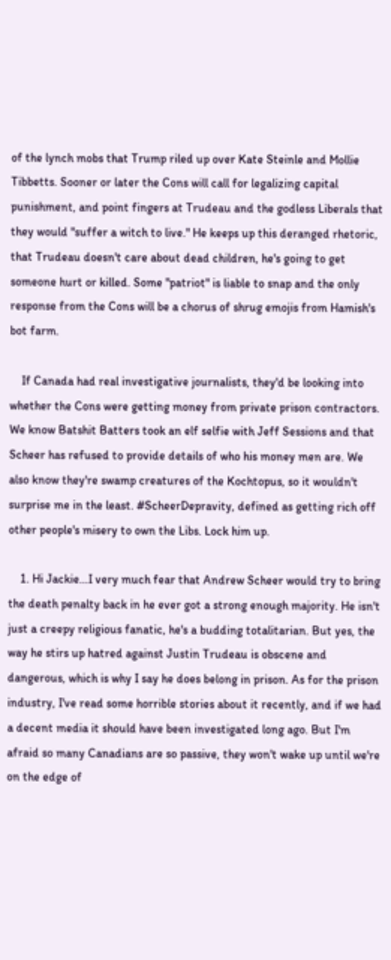of the lynch mobs that Trump riled up over Kate Steinle and Mollie Tibbetts. Sooner or later the Cons will call for legalizing capital punishment, and point fingers at Trudeau and the godless Liberals that they would "suffer a witch to live." He keeps up this deranged rhetoric, that Trudeau doesn't care about dead children, he's going to get someone hurt or killed. Some "patriot" is liable to snap and the only response from the Cons will be a chorus of shrug emojis from Hamish's bot farm.

    If Canada had real investigative journalists, they'd be looking into whether the Cons were getting money from private prison contractors. We know Batshit Batters took an elf selfie with Jeff Sessions and that Scheer has refused to provide details of who his money men are. We also know they're swamp creatures of the Kochtopus, so it wouldn't surprise me in the least. #ScheerDepravity, defined as getting rich off other people's misery to own the Libs. Lock him up.

    1. Hi Jackie...I very much fear that Andrew Scheer would try to bring the death penalty back in he ever got a strong enough majority. He isn't just a creepy religious fanatic, he's a budding totalitarian. But yes, the way he stirs up hatred against Justin Trudeau is obscene and dangerous, which is why I say he does belong in prison. As for the prison industry, I've read some horrible stories about it recently, and if we had a decent media it should have been investigated long ago. But I'm afraid so many Canadians are so passive, they won't wake up until we're on the edge of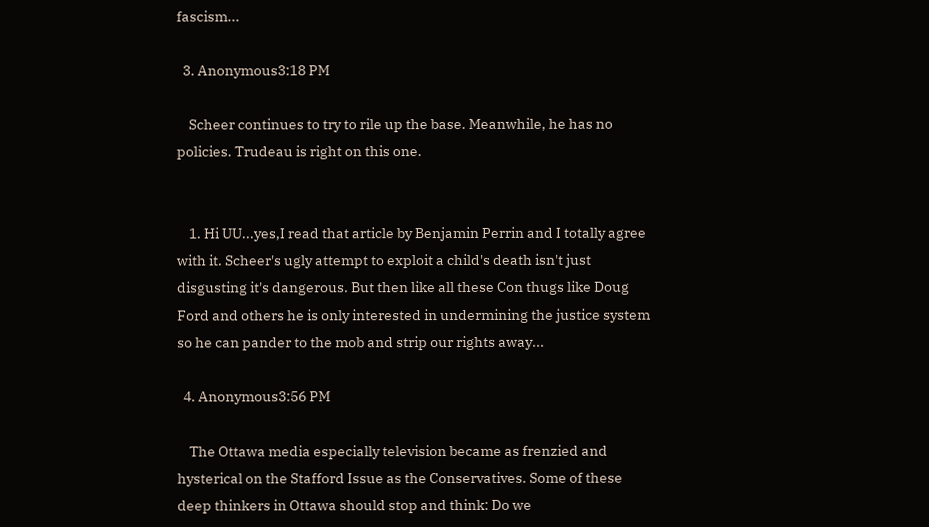fascism...

  3. Anonymous3:18 PM

    Scheer continues to try to rile up the base. Meanwhile, he has no policies. Trudeau is right on this one.


    1. Hi UU...yes,I read that article by Benjamin Perrin and I totally agree with it. Scheer's ugly attempt to exploit a child's death isn't just disgusting it's dangerous. But then like all these Con thugs like Doug Ford and others he is only interested in undermining the justice system so he can pander to the mob and strip our rights away...

  4. Anonymous3:56 PM

    The Ottawa media especially television became as frenzied and hysterical on the Stafford Issue as the Conservatives. Some of these deep thinkers in Ottawa should stop and think: Do we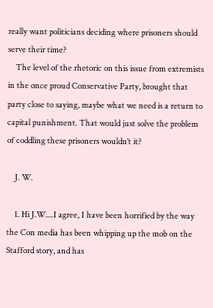really want politicians deciding where prisoners should serve their time?
    The level of the rhetoric on this issue from extremists in the once proud Conservative Party, brought that party close to saying, maybe what we need is a return to capital punishment. That would just solve the problem of coddling these prisoners wouldn’t it?

    J. W.

    1. Hi J.W....I agree, I have been horrified by the way the Con media has been whipping up the mob on the Stafford story, and has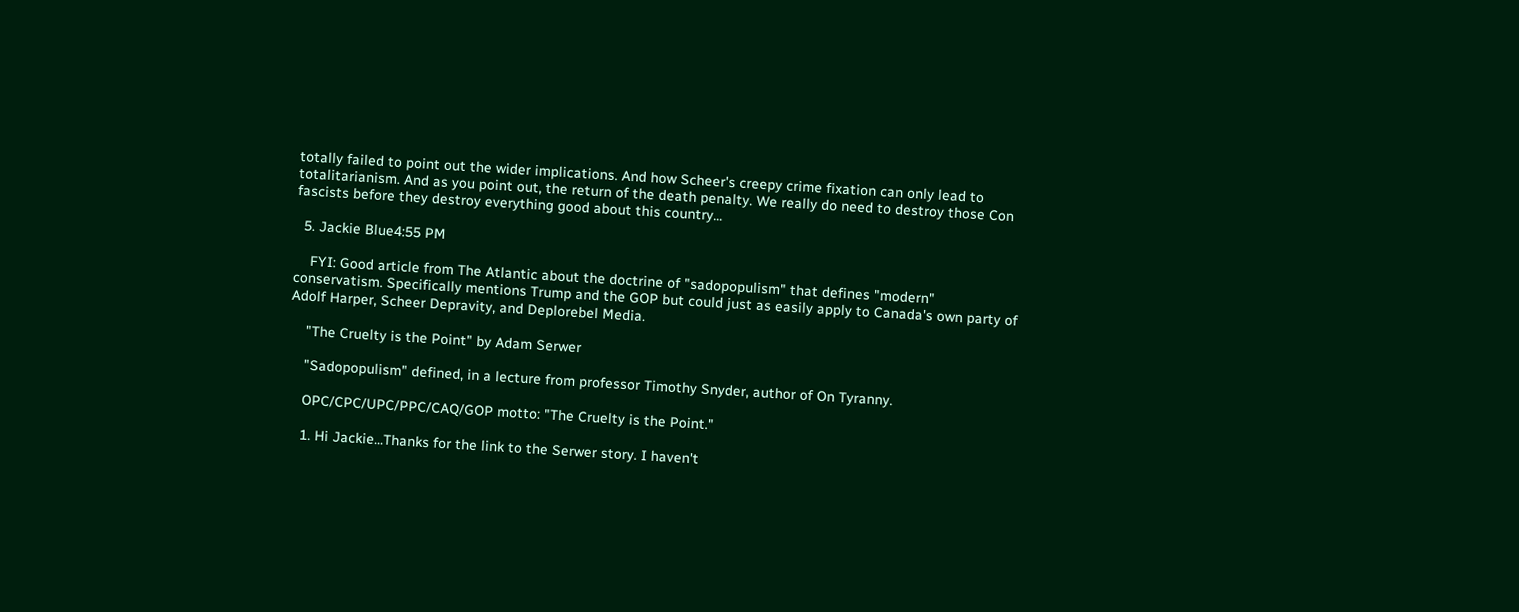totally failed to point out the wider implications. And how Scheer's creepy crime fixation can only lead to totalitarianism. And as you point out, the return of the death penalty. We really do need to destroy those Con fascists before they destroy everything good about this country...

  5. Jackie Blue4:55 PM

    FYI: Good article from The Atlantic about the doctrine of "sadopopulism" that defines "modern" conservatism. Specifically mentions Trump and the GOP but could just as easily apply to Canada's own party of Adolf Harper, Scheer Depravity, and Deplorebel Media.

    "The Cruelty is the Point" by Adam Serwer

    "Sadopopulism" defined, in a lecture from professor Timothy Snyder, author of On Tyranny.

    OPC/CPC/UPC/PPC/CAQ/GOP motto: "The Cruelty is the Point."

    1. Hi Jackie...Thanks for the link to the Serwer story. I haven't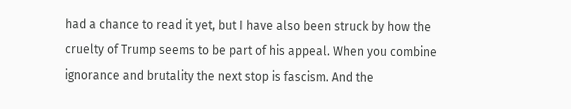had a chance to read it yet, but I have also been struck by how the cruelty of Trump seems to be part of his appeal. When you combine ignorance and brutality the next stop is fascism. And the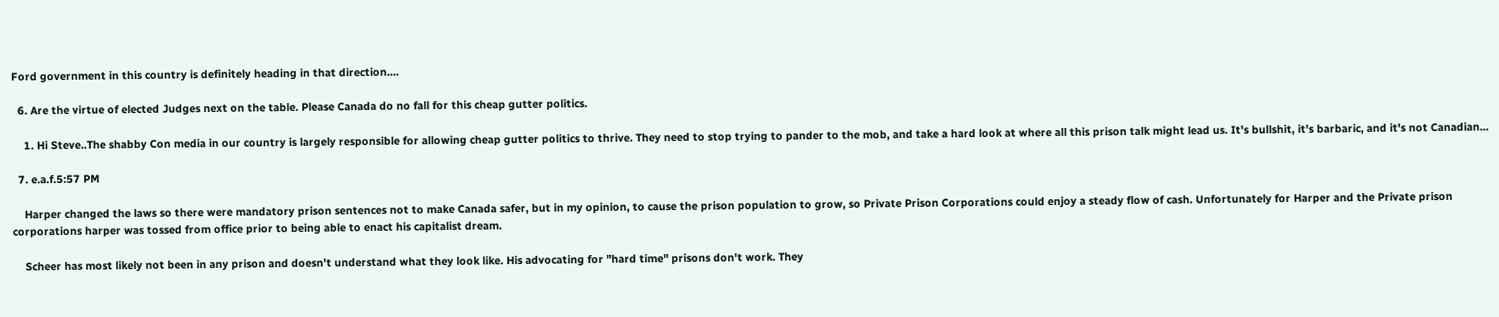Ford government in this country is definitely heading in that direction....

  6. Are the virtue of elected Judges next on the table. Please Canada do no fall for this cheap gutter politics.

    1. Hi Steve..The shabby Con media in our country is largely responsible for allowing cheap gutter politics to thrive. They need to stop trying to pander to the mob, and take a hard look at where all this prison talk might lead us. It's bullshit, it's barbaric, and it's not Canadian...

  7. e.a.f.5:57 PM

    Harper changed the laws so there were mandatory prison sentences not to make Canada safer, but in my opinion, to cause the prison population to grow, so Private Prison Corporations could enjoy a steady flow of cash. Unfortunately for Harper and the Private prison corporations harper was tossed from office prior to being able to enact his capitalist dream.

    Scheer has most likely not been in any prison and doesn't understand what they look like. His advocating for "hard time" prisons don't work. They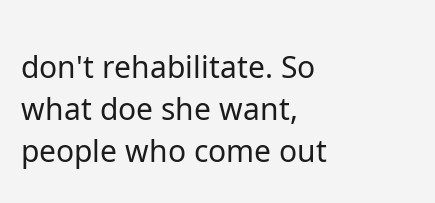don't rehabilitate. So what doe she want, people who come out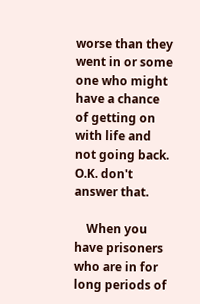worse than they went in or some one who might have a chance of getting on with life and not going back. O.K. don't answer that.

    When you have prisoners who are in for long periods of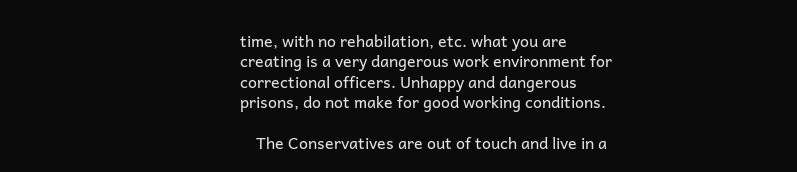time, with no rehabilation, etc. what you are creating is a very dangerous work environment for correctional officers. Unhappy and dangerous prisons, do not make for good working conditions.

    The Conservatives are out of touch and live in a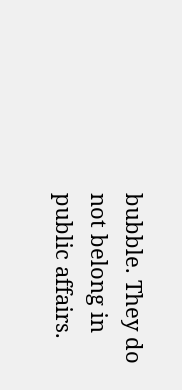bubble. They do not belong in public affairs.